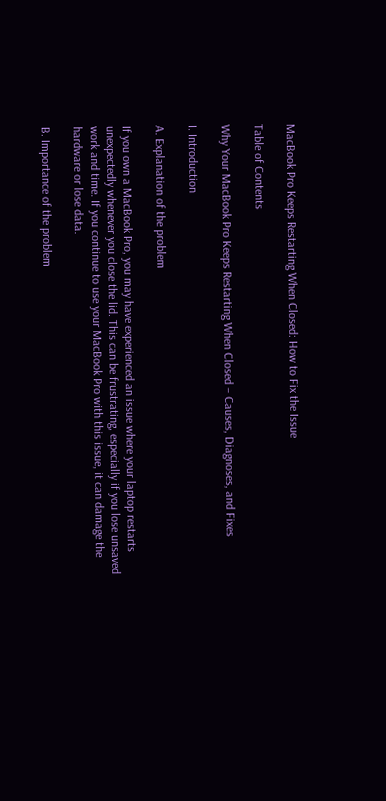MacBook Pro Keeps Restarting When Closed: How to Fix the Issue

Table of Contents

Why Your MacBook Pro Keeps Restarting When Closed – Causes, Diagnoses, and Fixes

I. Introduction

A. Explanation of the problem

If you own a MacBook Pro, you may have experienced an issue where your laptop restarts unexpectedly whenever you close the lid. This can be frustrating, especially if you lose unsaved work and time. If you continue to use your MacBook Pro with this issue, it can damage the hardware or lose data.

B. Importance of the problem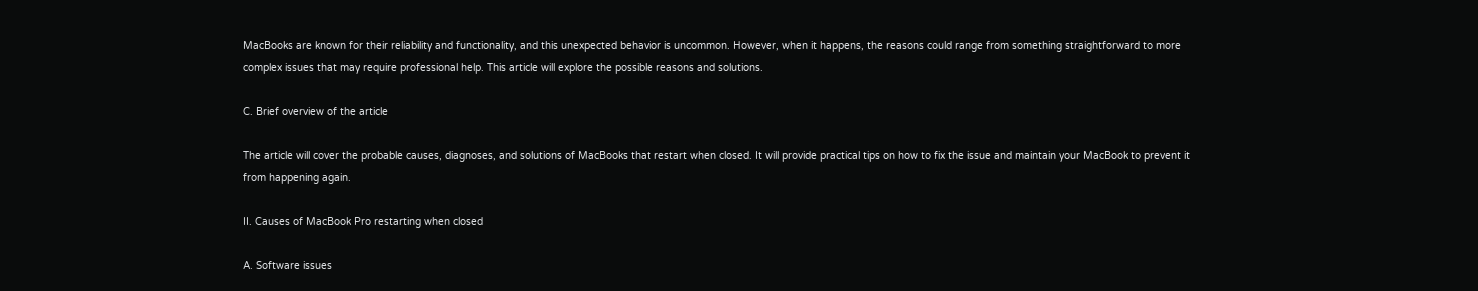MacBooks are known for their reliability and functionality, and this unexpected behavior is uncommon. However, when it happens, the reasons could range from something straightforward to more complex issues that may require professional help. This article will explore the possible reasons and solutions.

C. Brief overview of the article

The article will cover the probable causes, diagnoses, and solutions of MacBooks that restart when closed. It will provide practical tips on how to fix the issue and maintain your MacBook to prevent it from happening again.

II. Causes of MacBook Pro restarting when closed

A. Software issues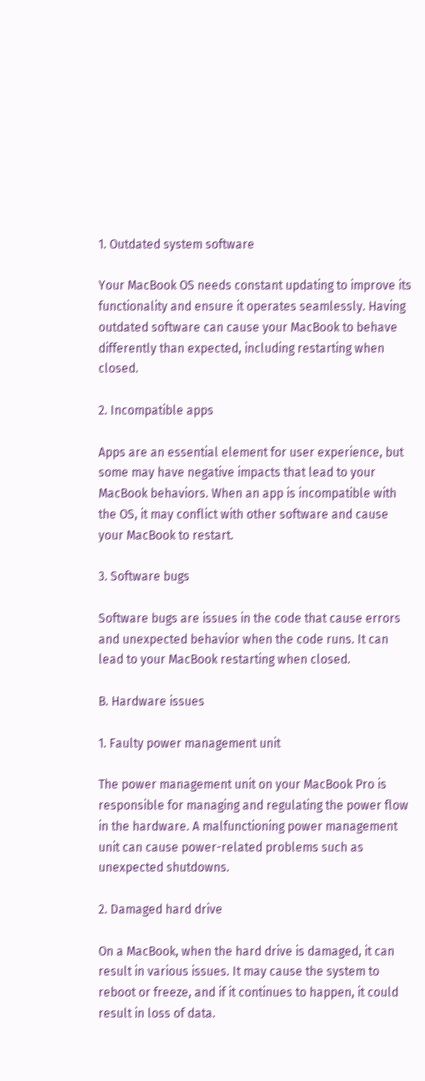1. Outdated system software

Your MacBook OS needs constant updating to improve its functionality and ensure it operates seamlessly. Having outdated software can cause your MacBook to behave differently than expected, including restarting when closed.

2. Incompatible apps

Apps are an essential element for user experience, but some may have negative impacts that lead to your MacBook behaviors. When an app is incompatible with the OS, it may conflict with other software and cause your MacBook to restart.

3. Software bugs

Software bugs are issues in the code that cause errors and unexpected behavior when the code runs. It can lead to your MacBook restarting when closed.

B. Hardware issues

1. Faulty power management unit

The power management unit on your MacBook Pro is responsible for managing and regulating the power flow in the hardware. A malfunctioning power management unit can cause power-related problems such as unexpected shutdowns.

2. Damaged hard drive

On a MacBook, when the hard drive is damaged, it can result in various issues. It may cause the system to reboot or freeze, and if it continues to happen, it could result in loss of data.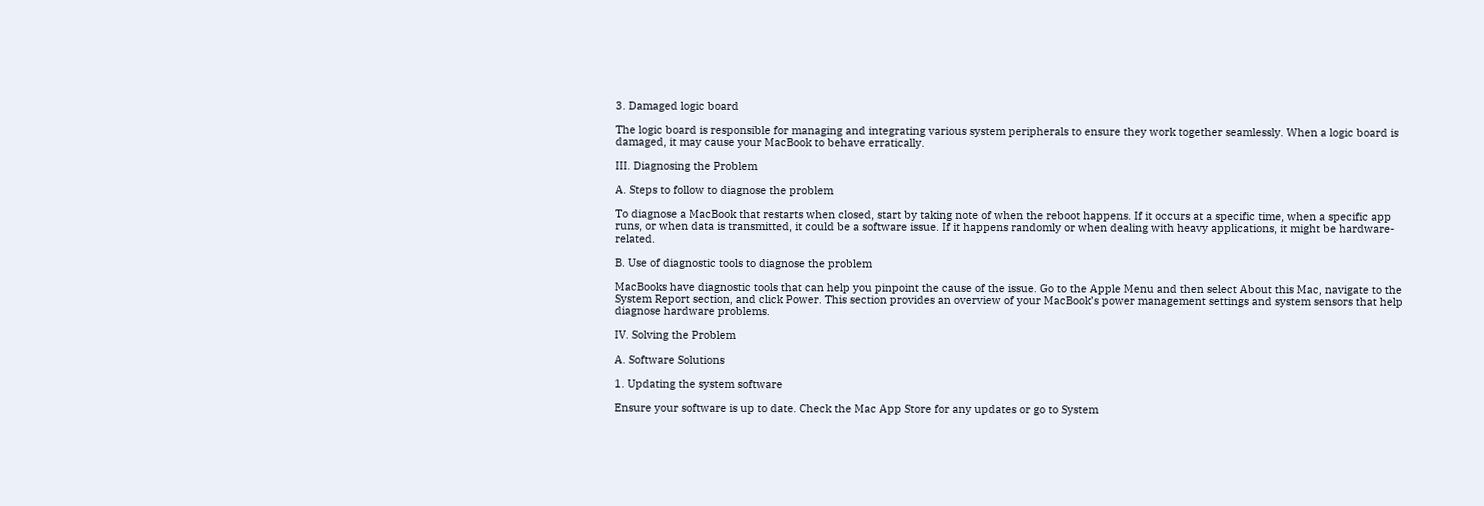3. Damaged logic board

The logic board is responsible for managing and integrating various system peripherals to ensure they work together seamlessly. When a logic board is damaged, it may cause your MacBook to behave erratically.

III. Diagnosing the Problem

A. Steps to follow to diagnose the problem

To diagnose a MacBook that restarts when closed, start by taking note of when the reboot happens. If it occurs at a specific time, when a specific app runs, or when data is transmitted, it could be a software issue. If it happens randomly or when dealing with heavy applications, it might be hardware-related.

B. Use of diagnostic tools to diagnose the problem

MacBooks have diagnostic tools that can help you pinpoint the cause of the issue. Go to the Apple Menu and then select About this Mac, navigate to the System Report section, and click Power. This section provides an overview of your MacBook’s power management settings and system sensors that help diagnose hardware problems.

IV. Solving the Problem

A. Software Solutions

1. Updating the system software

Ensure your software is up to date. Check the Mac App Store for any updates or go to System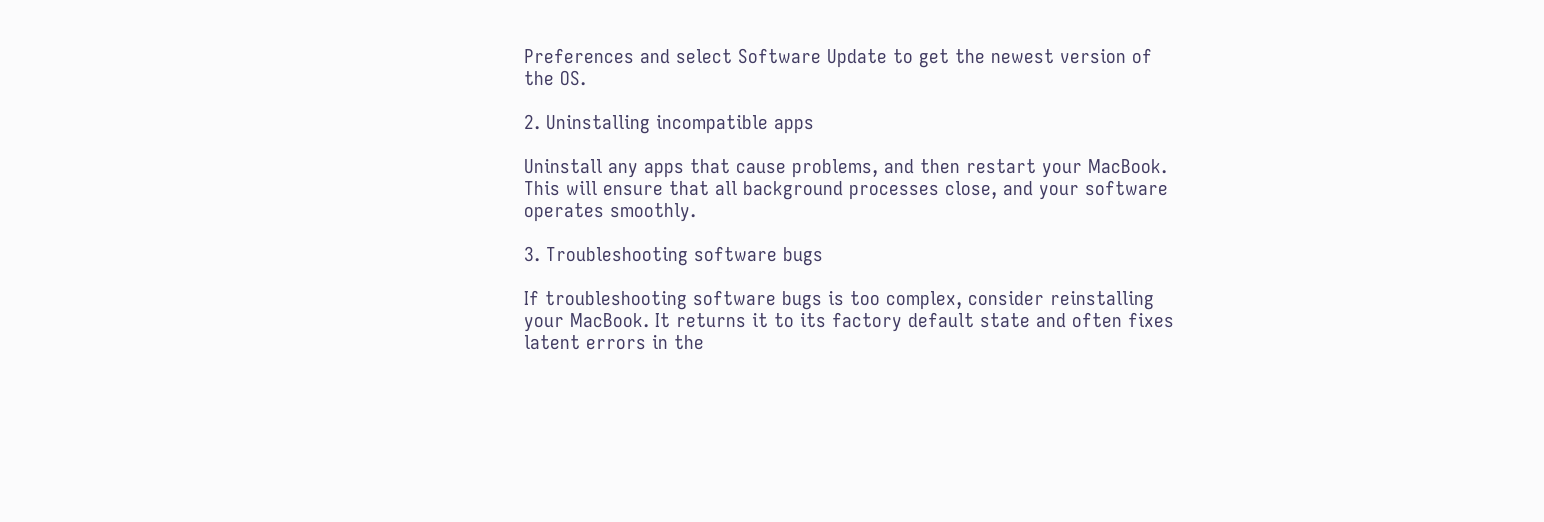Preferences and select Software Update to get the newest version of the OS.

2. Uninstalling incompatible apps

Uninstall any apps that cause problems, and then restart your MacBook. This will ensure that all background processes close, and your software operates smoothly.

3. Troubleshooting software bugs

If troubleshooting software bugs is too complex, consider reinstalling your MacBook. It returns it to its factory default state and often fixes latent errors in the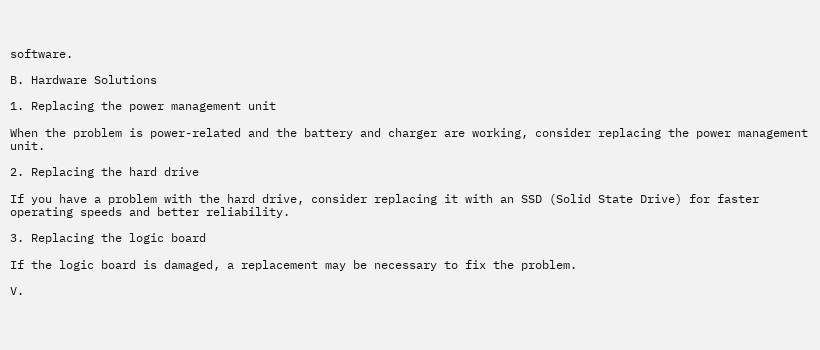software.

B. Hardware Solutions

1. Replacing the power management unit

When the problem is power-related and the battery and charger are working, consider replacing the power management unit.

2. Replacing the hard drive

If you have a problem with the hard drive, consider replacing it with an SSD (Solid State Drive) for faster operating speeds and better reliability.

3. Replacing the logic board

If the logic board is damaged, a replacement may be necessary to fix the problem.

V.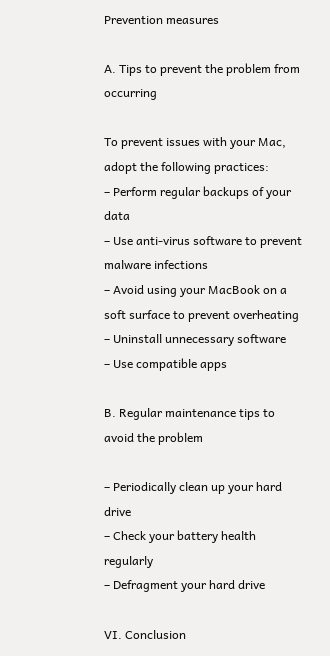Prevention measures

A. Tips to prevent the problem from occurring

To prevent issues with your Mac, adopt the following practices:
– Perform regular backups of your data
– Use anti-virus software to prevent malware infections
– Avoid using your MacBook on a soft surface to prevent overheating
– Uninstall unnecessary software
– Use compatible apps

B. Regular maintenance tips to avoid the problem

– Periodically clean up your hard drive
– Check your battery health regularly
– Defragment your hard drive

VI. Conclusion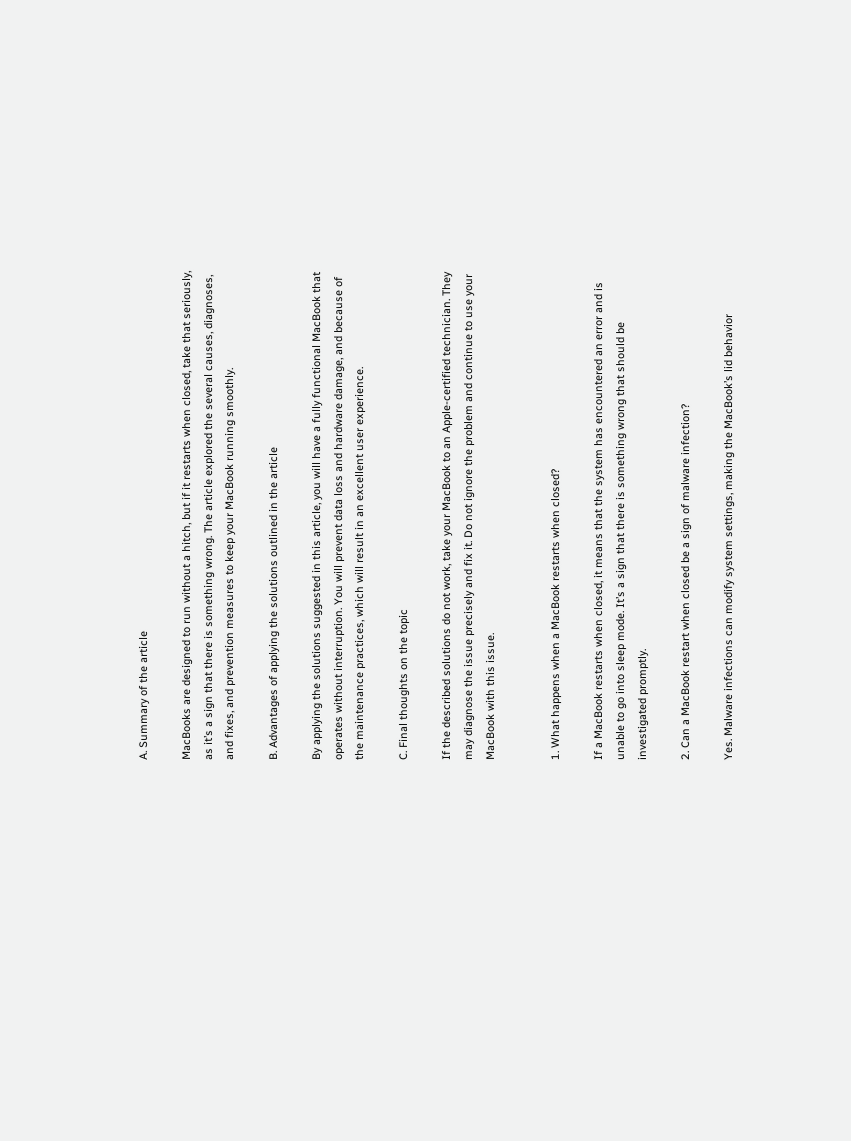A. Summary of the article

MacBooks are designed to run without a hitch, but if it restarts when closed, take that seriously, as it’s a sign that there is something wrong. The article explored the several causes, diagnoses, and fixes, and prevention measures to keep your MacBook running smoothly.

B. Advantages of applying the solutions outlined in the article

By applying the solutions suggested in this article, you will have a fully functional MacBook that operates without interruption. You will prevent data loss and hardware damage, and because of the maintenance practices, which will result in an excellent user experience.

C. Final thoughts on the topic

If the described solutions do not work, take your MacBook to an Apple-certified technician. They may diagnose the issue precisely and fix it. Do not ignore the problem and continue to use your MacBook with this issue.


1. What happens when a MacBook restarts when closed?

If a MacBook restarts when closed, it means that the system has encountered an error and is unable to go into sleep mode. It’s a sign that there is something wrong that should be investigated promptly.

2. Can a MacBook restart when closed be a sign of malware infection?

Yes. Malware infections can modify system settings, making the MacBook’s lid behavior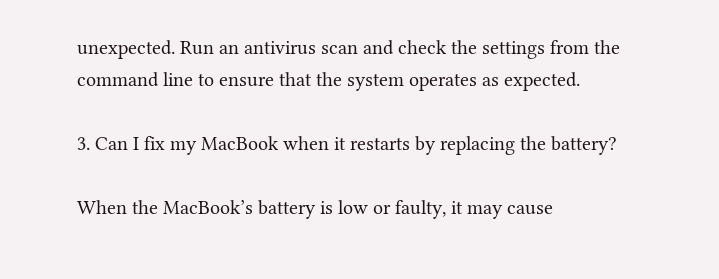unexpected. Run an antivirus scan and check the settings from the command line to ensure that the system operates as expected.

3. Can I fix my MacBook when it restarts by replacing the battery?

When the MacBook’s battery is low or faulty, it may cause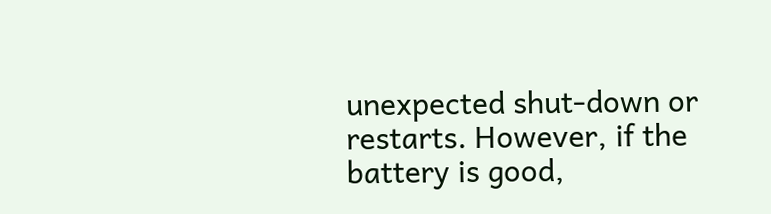unexpected shut-down or restarts. However, if the battery is good,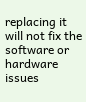replacing it will not fix the software or hardware issues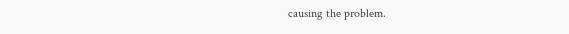causing the problem.